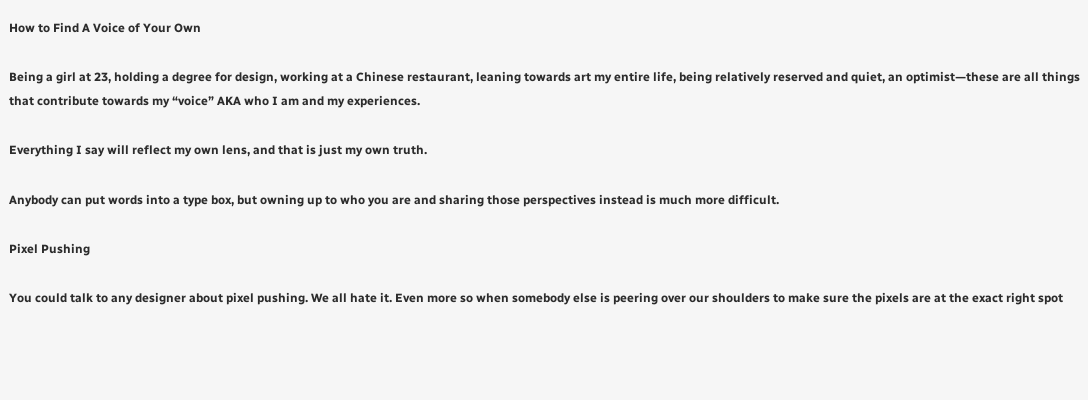How to Find A Voice of Your Own

Being a girl at 23, holding a degree for design, working at a Chinese restaurant, leaning towards art my entire life, being relatively reserved and quiet, an optimist—these are all things that contribute towards my “voice” AKA who I am and my experiences.

Everything I say will reflect my own lens, and that is just my own truth.

Anybody can put words into a type box, but owning up to who you are and sharing those perspectives instead is much more difficult.

Pixel Pushing

You could talk to any designer about pixel pushing. We all hate it. Even more so when somebody else is peering over our shoulders to make sure the pixels are at the exact right spot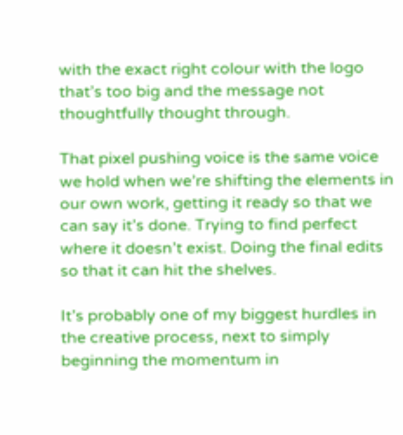with the exact right colour with the logo that’s too big and the message not thoughtfully thought through.

That pixel pushing voice is the same voice we hold when we’re shifting the elements in our own work, getting it ready so that we can say it’s done. Trying to find perfect where it doesn’t exist. Doing the final edits so that it can hit the shelves.

It’s probably one of my biggest hurdles in the creative process, next to simply beginning the momentum in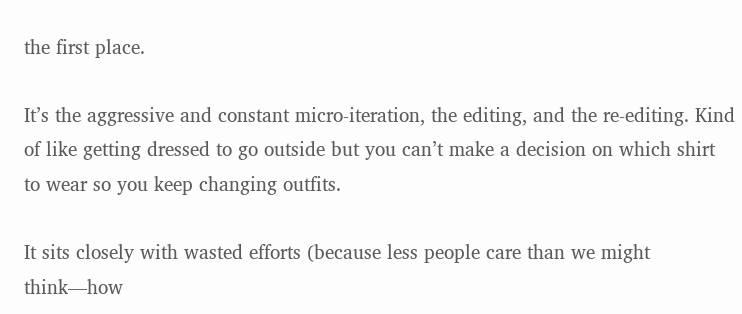the first place.

It’s the aggressive and constant micro-iteration, the editing, and the re-editing. Kind of like getting dressed to go outside but you can’t make a decision on which shirt to wear so you keep changing outfits.

It sits closely with wasted efforts (because less people care than we might think—how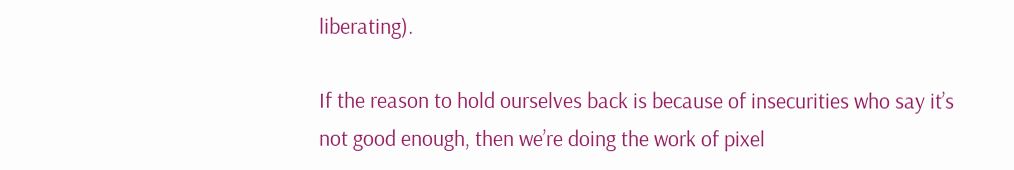liberating).

If the reason to hold ourselves back is because of insecurities who say it’s not good enough, then we’re doing the work of pixel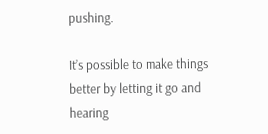pushing.

It’s possible to make things better by letting it go and hearing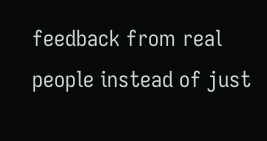feedback from real people instead of just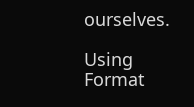ourselves.

Using Format